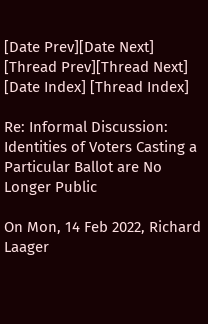[Date Prev][Date Next] [Thread Prev][Thread Next] [Date Index] [Thread Index]

Re: Informal Discussion: Identities of Voters Casting a Particular Ballot are No Longer Public

On Mon, 14 Feb 2022, Richard Laager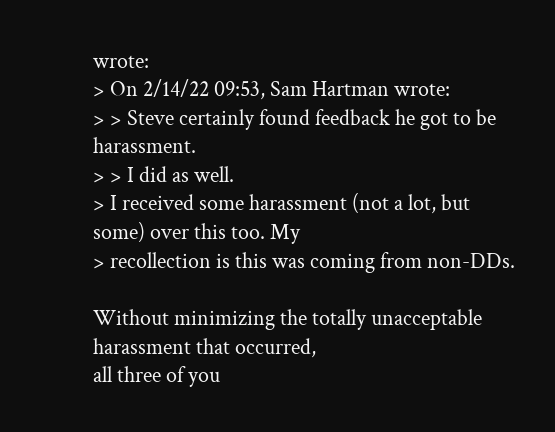wrote:
> On 2/14/22 09:53, Sam Hartman wrote:
> > Steve certainly found feedback he got to be harassment.
> > I did as well.
> I received some harassment (not a lot, but some) over this too. My
> recollection is this was coming from non-DDs.

Without minimizing the totally unacceptable harassment that occurred,
all three of you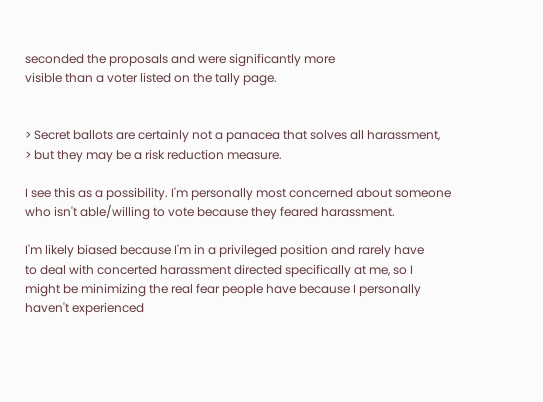seconded the proposals and were significantly more
visible than a voter listed on the tally page.


> Secret ballots are certainly not a panacea that solves all harassment,
> but they may be a risk reduction measure.

I see this as a possibility. I'm personally most concerned about someone
who isn't able/willing to vote because they feared harassment.

I'm likely biased because I'm in a privileged position and rarely have
to deal with concerted harassment directed specifically at me, so I
might be minimizing the real fear people have because I personally
haven't experienced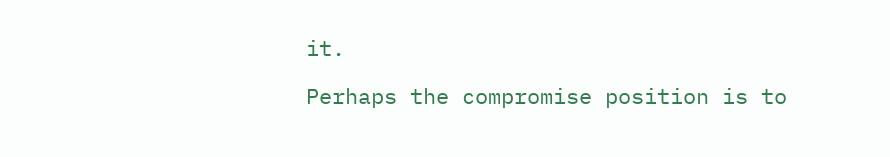it.

Perhaps the compromise position is to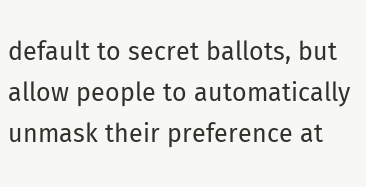default to secret ballots, but
allow people to automatically unmask their preference at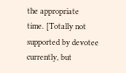the appropriate
time. [Totally not supported by devotee currently, but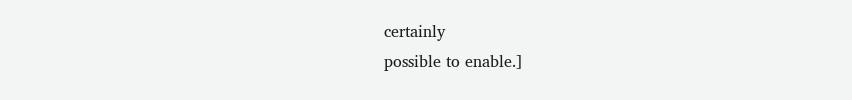certainly
possible to enable.]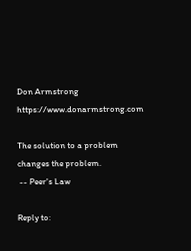Don Armstrong                      https://www.donarmstrong.com

The solution to a problem changes the problem.
 -- Peer's Law

Reply to: